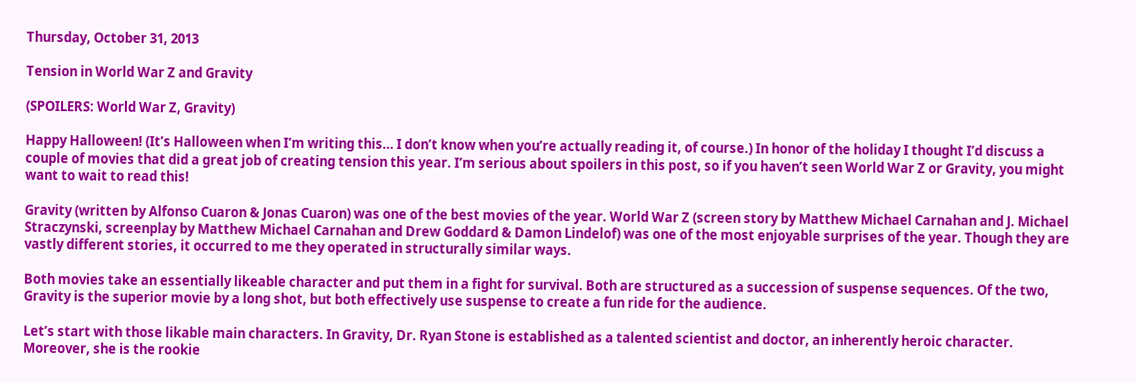Thursday, October 31, 2013

Tension in World War Z and Gravity

(SPOILERS: World War Z, Gravity)

Happy Halloween! (It’s Halloween when I’m writing this… I don’t know when you’re actually reading it, of course.) In honor of the holiday I thought I’d discuss a couple of movies that did a great job of creating tension this year. I’m serious about spoilers in this post, so if you haven’t seen World War Z or Gravity, you might want to wait to read this!

Gravity (written by Alfonso Cuaron & Jonas Cuaron) was one of the best movies of the year. World War Z (screen story by Matthew Michael Carnahan and J. Michael Straczynski, screenplay by Matthew Michael Carnahan and Drew Goddard & Damon Lindelof) was one of the most enjoyable surprises of the year. Though they are vastly different stories, it occurred to me they operated in structurally similar ways.

Both movies take an essentially likeable character and put them in a fight for survival. Both are structured as a succession of suspense sequences. Of the two, Gravity is the superior movie by a long shot, but both effectively use suspense to create a fun ride for the audience.

Let’s start with those likable main characters. In Gravity, Dr. Ryan Stone is established as a talented scientist and doctor, an inherently heroic character. Moreover, she is the rookie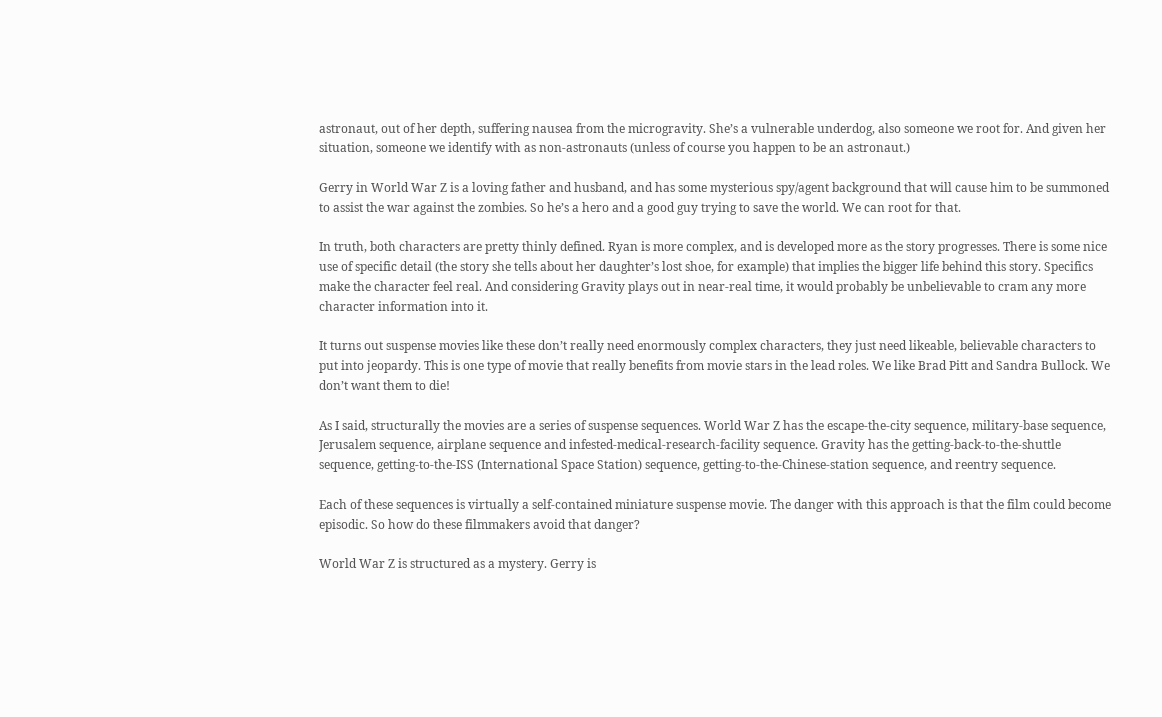astronaut, out of her depth, suffering nausea from the microgravity. She’s a vulnerable underdog, also someone we root for. And given her situation, someone we identify with as non-astronauts (unless of course you happen to be an astronaut.)

Gerry in World War Z is a loving father and husband, and has some mysterious spy/agent background that will cause him to be summoned to assist the war against the zombies. So he’s a hero and a good guy trying to save the world. We can root for that.

In truth, both characters are pretty thinly defined. Ryan is more complex, and is developed more as the story progresses. There is some nice use of specific detail (the story she tells about her daughter’s lost shoe, for example) that implies the bigger life behind this story. Specifics make the character feel real. And considering Gravity plays out in near-real time, it would probably be unbelievable to cram any more character information into it.

It turns out suspense movies like these don’t really need enormously complex characters, they just need likeable, believable characters to put into jeopardy. This is one type of movie that really benefits from movie stars in the lead roles. We like Brad Pitt and Sandra Bullock. We don’t want them to die!

As I said, structurally the movies are a series of suspense sequences. World War Z has the escape-the-city sequence, military-base sequence, Jerusalem sequence, airplane sequence and infested-medical-research-facility sequence. Gravity has the getting-back-to-the-shuttle sequence, getting-to-the-ISS (International Space Station) sequence, getting-to-the-Chinese-station sequence, and reentry sequence.

Each of these sequences is virtually a self-contained miniature suspense movie. The danger with this approach is that the film could become episodic. So how do these filmmakers avoid that danger?

World War Z is structured as a mystery. Gerry is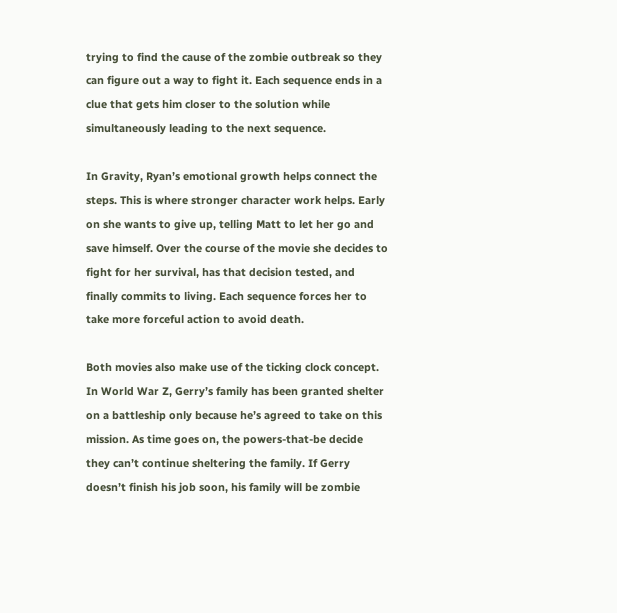trying to find the cause of the zombie outbreak so they can figure out a way to fight it. Each sequence ends in a clue that gets him closer to the solution while simultaneously leading to the next sequence.

In Gravity, Ryan’s emotional growth helps connect the steps. This is where stronger character work helps. Early on she wants to give up, telling Matt to let her go and save himself. Over the course of the movie she decides to fight for her survival, has that decision tested, and finally commits to living. Each sequence forces her to take more forceful action to avoid death.

Both movies also make use of the ticking clock concept. In World War Z, Gerry’s family has been granted shelter on a battleship only because he’s agreed to take on this mission. As time goes on, the powers-that-be decide they can’t continue sheltering the family. If Gerry doesn’t finish his job soon, his family will be zombie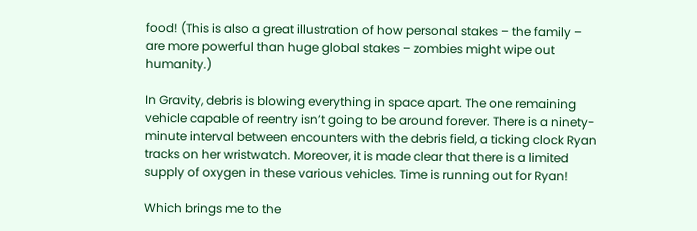food! (This is also a great illustration of how personal stakes – the family – are more powerful than huge global stakes – zombies might wipe out humanity.)

In Gravity, debris is blowing everything in space apart. The one remaining vehicle capable of reentry isn’t going to be around forever. There is a ninety-minute interval between encounters with the debris field, a ticking clock Ryan tracks on her wristwatch. Moreover, it is made clear that there is a limited supply of oxygen in these various vehicles. Time is running out for Ryan!

Which brings me to the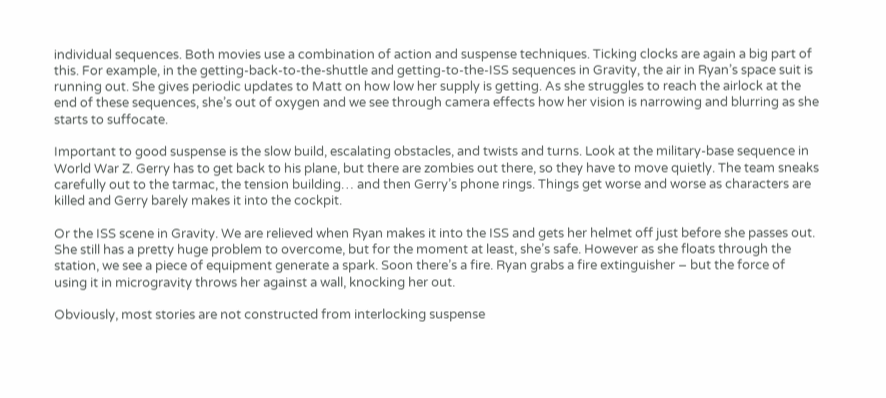individual sequences. Both movies use a combination of action and suspense techniques. Ticking clocks are again a big part of this. For example, in the getting-back-to-the-shuttle and getting-to-the-ISS sequences in Gravity, the air in Ryan’s space suit is running out. She gives periodic updates to Matt on how low her supply is getting. As she struggles to reach the airlock at the end of these sequences, she’s out of oxygen and we see through camera effects how her vision is narrowing and blurring as she starts to suffocate.

Important to good suspense is the slow build, escalating obstacles, and twists and turns. Look at the military-base sequence in World War Z. Gerry has to get back to his plane, but there are zombies out there, so they have to move quietly. The team sneaks carefully out to the tarmac, the tension building… and then Gerry’s phone rings. Things get worse and worse as characters are killed and Gerry barely makes it into the cockpit.

Or the ISS scene in Gravity. We are relieved when Ryan makes it into the ISS and gets her helmet off just before she passes out. She still has a pretty huge problem to overcome, but for the moment at least, she’s safe. However as she floats through the station, we see a piece of equipment generate a spark. Soon there’s a fire. Ryan grabs a fire extinguisher – but the force of using it in microgravity throws her against a wall, knocking her out.

Obviously, most stories are not constructed from interlocking suspense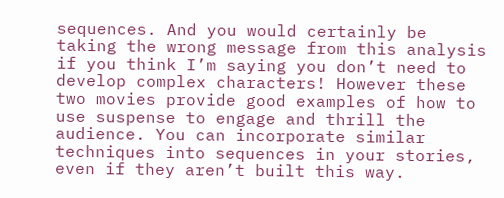sequences. And you would certainly be taking the wrong message from this analysis if you think I’m saying you don’t need to develop complex characters! However these two movies provide good examples of how to use suspense to engage and thrill the audience. You can incorporate similar techniques into sequences in your stories, even if they aren’t built this way.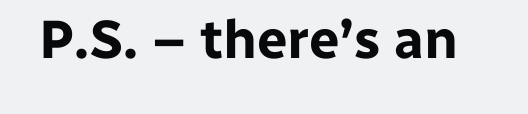P.S. – there’s an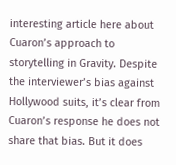interesting article here about Cuaron’s approach to storytelling in Gravity. Despite the interviewer’s bias against Hollywood suits, it’s clear from Cuaron’s response he does not share that bias. But it does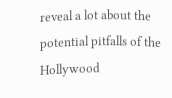reveal a lot about the potential pitfalls of the Hollywood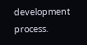development process.